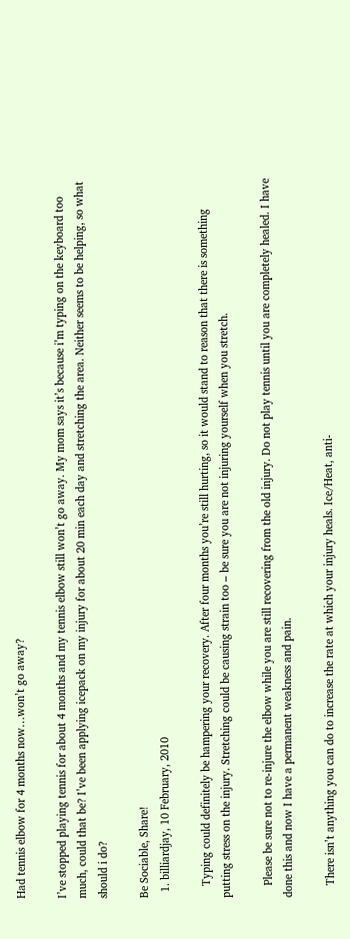Had tennis elbow for 4 months now…won’t go away?

I’ve stopped playing tennis for about 4 months and my tennis elbow still won’t go away. My mom says it’s because i’m typing on the keyboard too much, could that be? I’ve been applying icepack on my injury for about 20 min each day and stretching the area. Neither seems to be helping, so what should i do?

Be Sociable, Share!
  1. billiardjay, 10 February, 2010

    Typing could definitely be hampering your recovery. After four months you’re still hurting, so it would stand to reason that there is something putting stress on the injury. Stretching could be causing strain too – be sure you are not injuring yourself when you stretch.

    Please be sure not to re-injure the elbow while you are still recovering from the old injury. Do not play tennis until you are completely healed. I have done this and now I have a permanent weakness and pain.

    There isn’t anything you can do to increase the rate at which your injury heals. Ice/Heat, anti-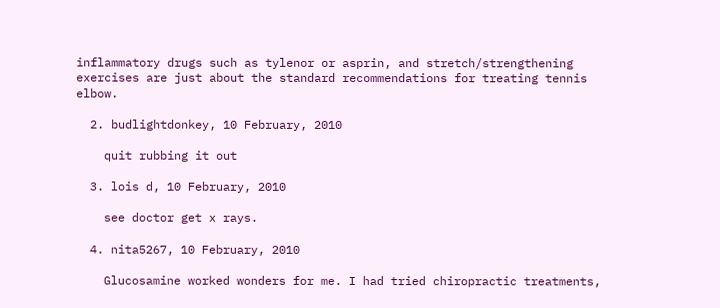inflammatory drugs such as tylenor or asprin, and stretch/strengthening exercises are just about the standard recommendations for treating tennis elbow.

  2. budlightdonkey, 10 February, 2010

    quit rubbing it out

  3. lois d, 10 February, 2010

    see doctor get x rays.

  4. nita5267, 10 February, 2010

    Glucosamine worked wonders for me. I had tried chiropractic treatments,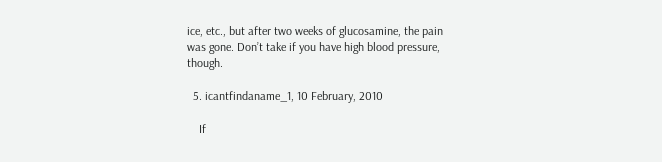ice, etc., but after two weeks of glucosamine, the pain was gone. Don’t take if you have high blood pressure, though.

  5. icantfindaname_1, 10 February, 2010

    If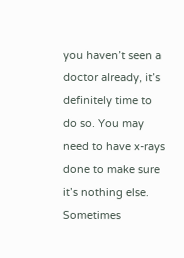you haven’t seen a doctor already, it’s definitely time to do so. You may need to have x-rays done to make sure it’s nothing else. Sometimes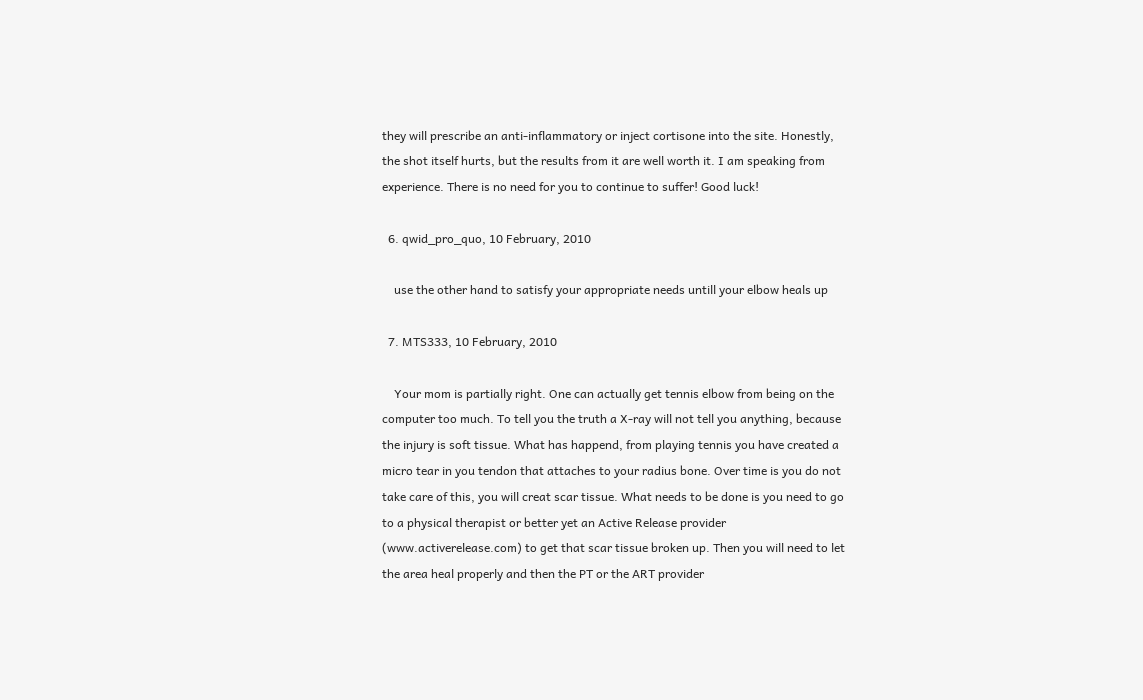they will prescribe an anti-inflammatory or inject cortisone into the site. Honestly, the shot itself hurts, but the results from it are well worth it. I am speaking from experience. There is no need for you to continue to suffer! Good luck!

  6. qwid_pro_quo, 10 February, 2010

    use the other hand to satisfy your appropriate needs untill your elbow heals up

  7. MTS333, 10 February, 2010

    Your mom is partially right. One can actually get tennis elbow from being on the computer too much. To tell you the truth a X-ray will not tell you anything, because the injury is soft tissue. What has happend, from playing tennis you have created a micro tear in you tendon that attaches to your radius bone. Over time is you do not take care of this, you will creat scar tissue. What needs to be done is you need to go to a physical therapist or better yet an Active Release provider (www.activerelease.com) to get that scar tissue broken up. Then you will need to let the area heal properly and then the PT or the ART provider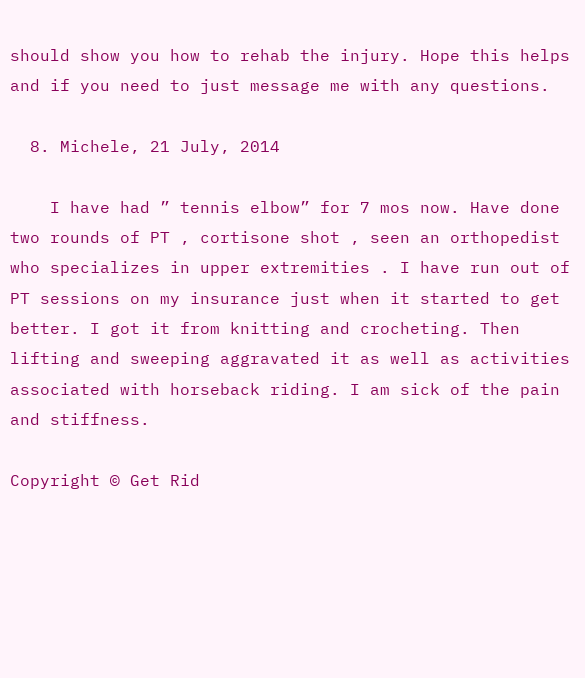should show you how to rehab the injury. Hope this helps and if you need to just message me with any questions.

  8. Michele, 21 July, 2014

    I have had ” tennis elbow” for 7 mos now. Have done two rounds of PT , cortisone shot , seen an orthopedist who specializes in upper extremities . I have run out of PT sessions on my insurance just when it started to get better. I got it from knitting and crocheting. Then lifting and sweeping aggravated it as well as activities associated with horseback riding. I am sick of the pain and stiffness.

Copyright © Get Rid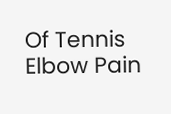Of Tennis Elbow Pain